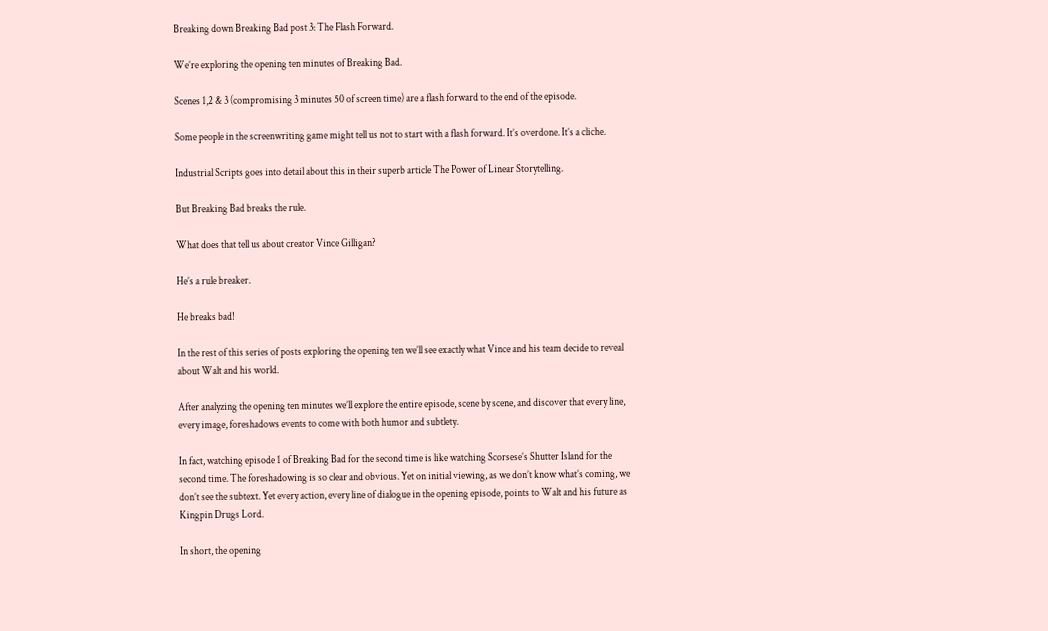Breaking down Breaking Bad post 3: The Flash Forward.

We’re exploring the opening ten minutes of Breaking Bad.

Scenes 1,2 & 3 (compromising 3 minutes 50 of screen time) are a flash forward to the end of the episode.

Some people in the screenwriting game might tell us not to start with a flash forward. It’s overdone. It’s a cliche.

Industrial Scripts goes into detail about this in their superb article The Power of Linear Storytelling.

But Breaking Bad breaks the rule.

What does that tell us about creator Vince Gilligan?

He’s a rule breaker.

He breaks bad!

In the rest of this series of posts exploring the opening ten we’ll see exactly what Vince and his team decide to reveal about Walt and his world.

After analyzing the opening ten minutes we’ll explore the entire episode, scene by scene, and discover that every line, every image, foreshadows events to come with both humor and subtlety.

In fact, watching episode 1 of Breaking Bad for the second time is like watching Scorsese’s Shutter Island for the second time. The foreshadowing is so clear and obvious. Yet on initial viewing, as we don’t know what’s coming, we don’t see the subtext. Yet every action, every line of dialogue in the opening episode, points to Walt and his future as Kingpin Drugs Lord.

In short, the opening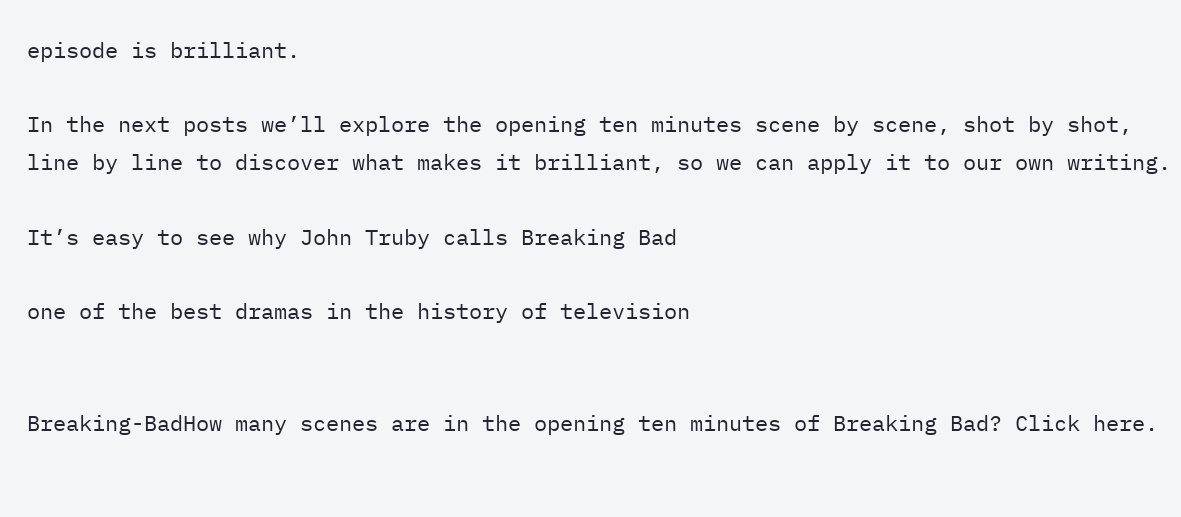episode is brilliant.

In the next posts we’ll explore the opening ten minutes scene by scene, shot by shot, line by line to discover what makes it brilliant, so we can apply it to our own writing.

It’s easy to see why John Truby calls Breaking Bad

one of the best dramas in the history of television


Breaking-BadHow many scenes are in the opening ten minutes of Breaking Bad? Click here.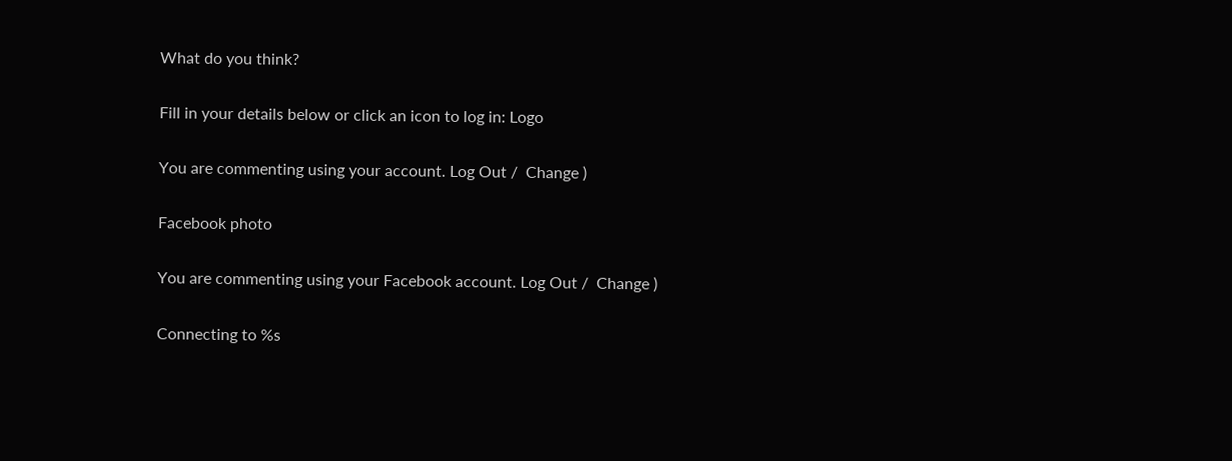What do you think?

Fill in your details below or click an icon to log in: Logo

You are commenting using your account. Log Out /  Change )

Facebook photo

You are commenting using your Facebook account. Log Out /  Change )

Connecting to %s